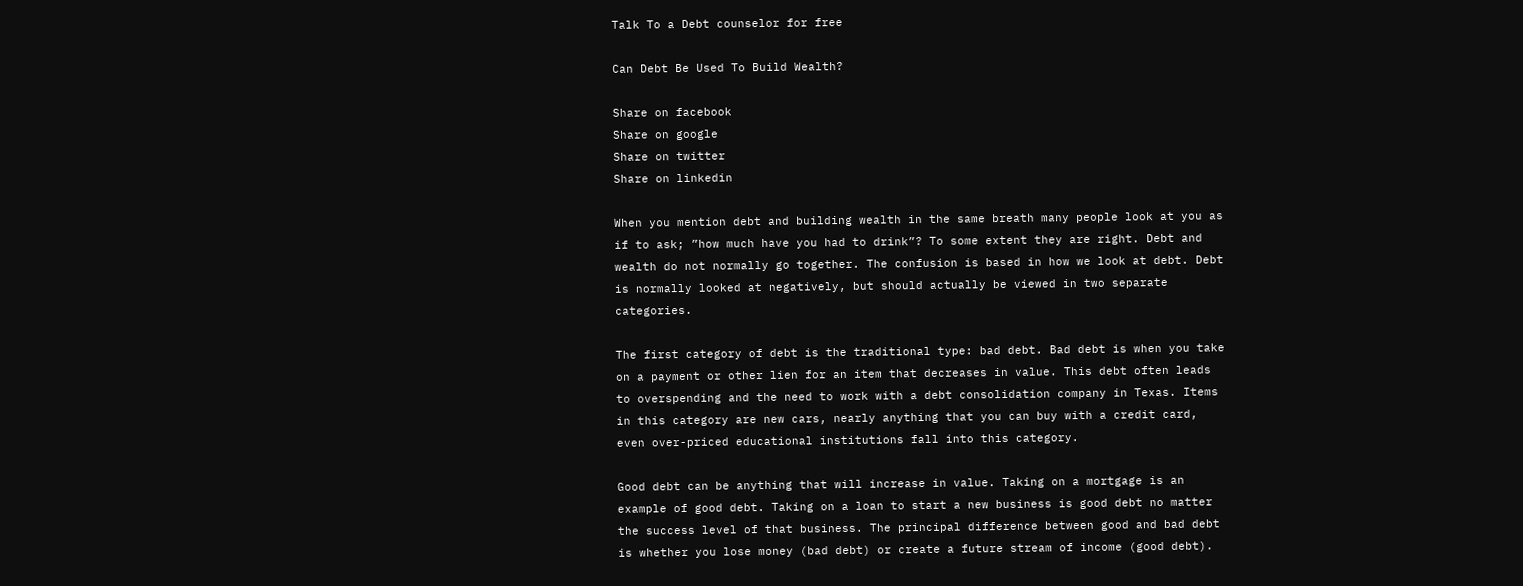Talk To a Debt counselor for free

Can Debt Be Used To Build Wealth?

Share on facebook
Share on google
Share on twitter
Share on linkedin

When you mention debt and building wealth in the same breath many people look at you as if to ask; ”how much have you had to drink”? To some extent they are right. Debt and wealth do not normally go together. The confusion is based in how we look at debt. Debt is normally looked at negatively, but should actually be viewed in two separate categories.

The first category of debt is the traditional type: bad debt. Bad debt is when you take on a payment or other lien for an item that decreases in value. This debt often leads to overspending and the need to work with a debt consolidation company in Texas. Items in this category are new cars, nearly anything that you can buy with a credit card, even over-priced educational institutions fall into this category.

Good debt can be anything that will increase in value. Taking on a mortgage is an example of good debt. Taking on a loan to start a new business is good debt no matter the success level of that business. The principal difference between good and bad debt is whether you lose money (bad debt) or create a future stream of income (good debt).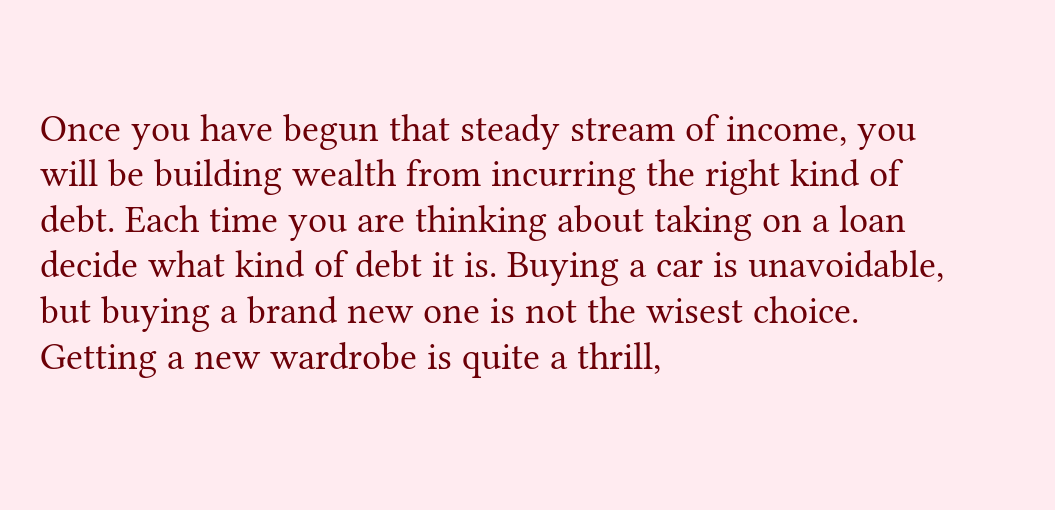Once you have begun that steady stream of income, you will be building wealth from incurring the right kind of debt. Each time you are thinking about taking on a loan decide what kind of debt it is. Buying a car is unavoidable, but buying a brand new one is not the wisest choice. Getting a new wardrobe is quite a thrill,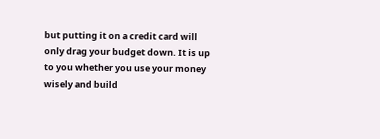but putting it on a credit card will only drag your budget down. It is up to you whether you use your money wisely and build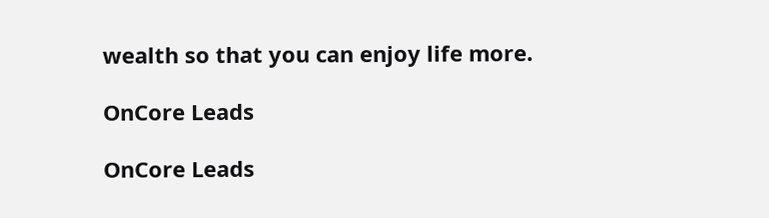wealth so that you can enjoy life more.

OnCore Leads

OnCore Leads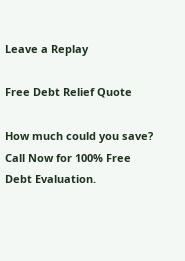Leave a Replay

Free Debt Relief Quote

How much could you save? Call Now for 100% Free Debt Evaluation.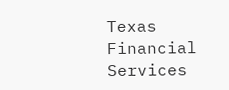Texas Financial Services